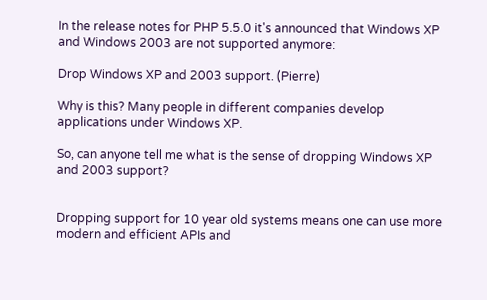In the release notes for PHP 5.5.0 it's announced that Windows XP and Windows 2003 are not supported anymore:

Drop Windows XP and 2003 support. (Pierre)

Why is this? Many people in different companies develop applications under Windows XP.

So, can anyone tell me what is the sense of dropping Windows XP and 2003 support?


Dropping support for 10 year old systems means one can use more modern and efficient APIs and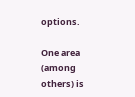options.

One area (among others) is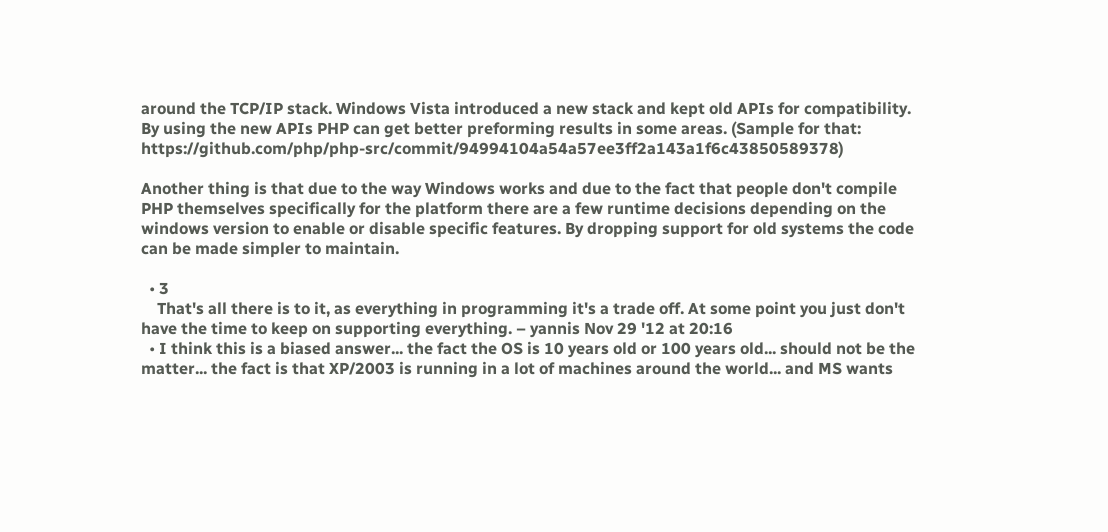around the TCP/IP stack. Windows Vista introduced a new stack and kept old APIs for compatibility. By using the new APIs PHP can get better preforming results in some areas. (Sample for that: https://github.com/php/php-src/commit/94994104a54a57ee3ff2a143a1f6c43850589378)

Another thing is that due to the way Windows works and due to the fact that people don't compile PHP themselves specifically for the platform there are a few runtime decisions depending on the windows version to enable or disable specific features. By dropping support for old systems the code can be made simpler to maintain.

  • 3
    That's all there is to it, as everything in programming it's a trade off. At some point you just don't have the time to keep on supporting everything. – yannis Nov 29 '12 at 20:16
  • I think this is a biased answer... the fact the OS is 10 years old or 100 years old... should not be the matter... the fact is that XP/2003 is running in a lot of machines around the world... and MS wants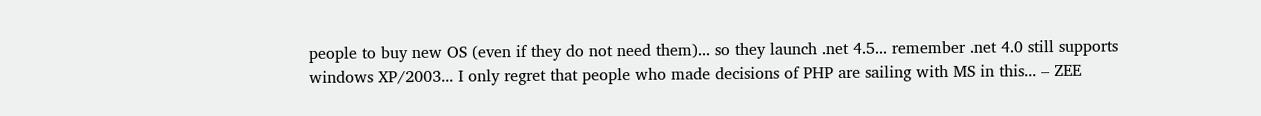people to buy new OS (even if they do not need them)... so they launch .net 4.5... remember .net 4.0 still supports windows XP/2003... I only regret that people who made decisions of PHP are sailing with MS in this... – ZEE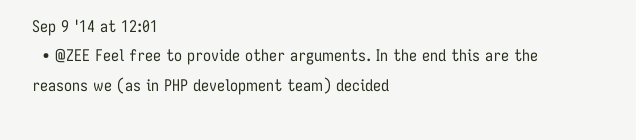Sep 9 '14 at 12:01
  • @ZEE Feel free to provide other arguments. In the end this are the reasons we (as in PHP development team) decided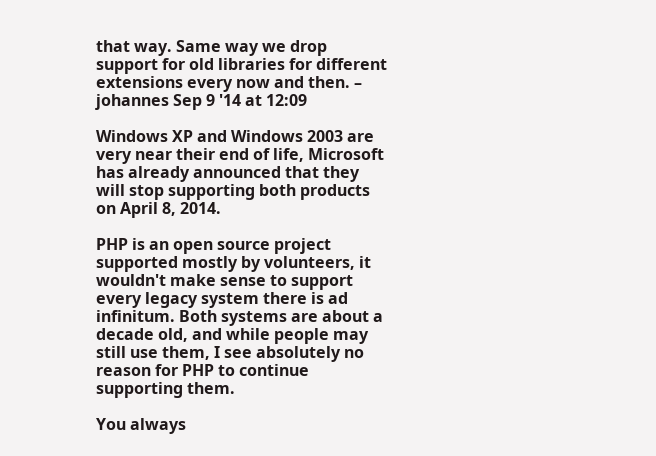that way. Same way we drop support for old libraries for different extensions every now and then. – johannes Sep 9 '14 at 12:09

Windows XP and Windows 2003 are very near their end of life, Microsoft has already announced that they will stop supporting both products on April 8, 2014.

PHP is an open source project supported mostly by volunteers, it wouldn't make sense to support every legacy system there is ad infinitum. Both systems are about a decade old, and while people may still use them, I see absolutely no reason for PHP to continue supporting them.

You always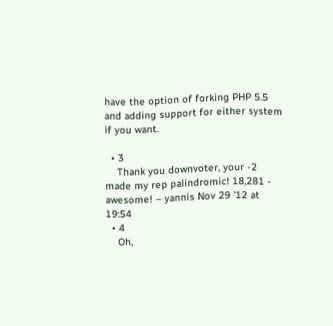have the option of forking PHP 5.5 and adding support for either system if you want.

  • 3
    Thank you downvoter, your -2 made my rep palindromic! 18,281 - awesome! – yannis Nov 29 '12 at 19:54
  • 4
    Oh,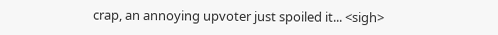crap, an annoying upvoter just spoiled it... <sigh>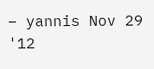– yannis Nov 29 '12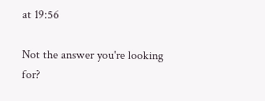at 19:56

Not the answer you're looking for?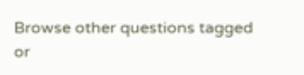Browse other questions tagged or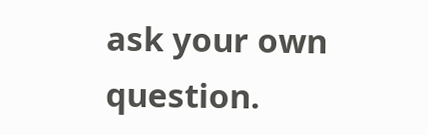ask your own question.